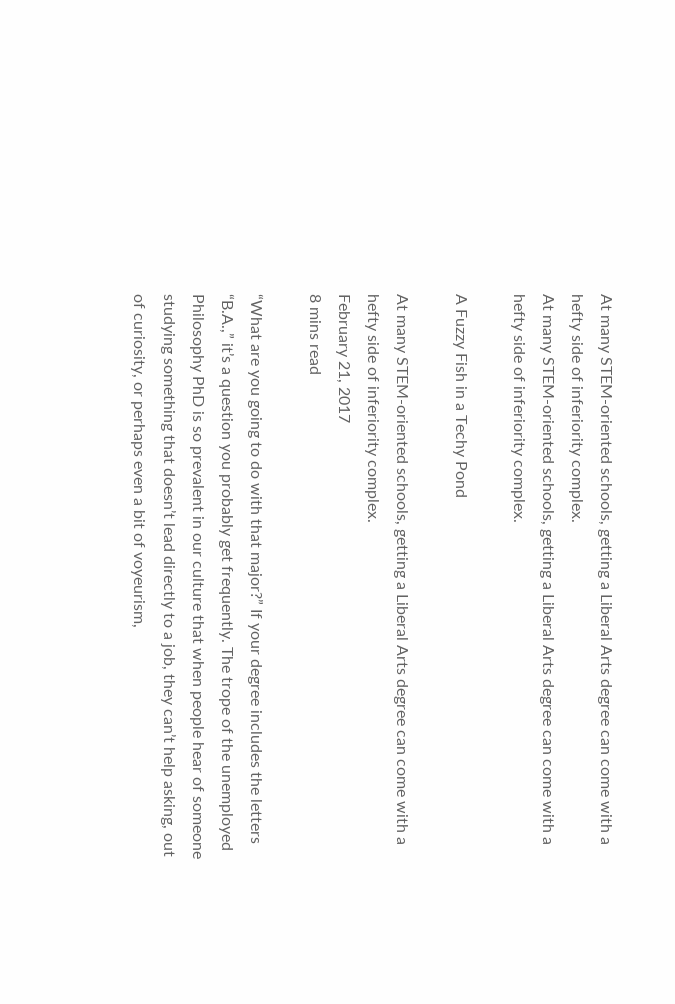At many STEM-oriented schools, getting a Liberal Arts degree can come with a hefty side of inferiority complex.
At many STEM-oriented schools, getting a Liberal Arts degree can come with a hefty side of inferiority complex.

A Fuzzy Fish in a Techy Pond

At many STEM-oriented schools, getting a Liberal Arts degree can come with a hefty side of inferiority complex.
February 21, 2017
8 mins read

“What are you going to do with that major?” If your degree includes the letters “B.A.,” it’s a question you probably get frequently. The trope of the unemployed Philosophy PhD is so prevalent in our culture that when people hear of someone studying something that doesn’t lead directly to a job, they can’t help asking, out of curiosity, or perhaps even a bit of voyeurism,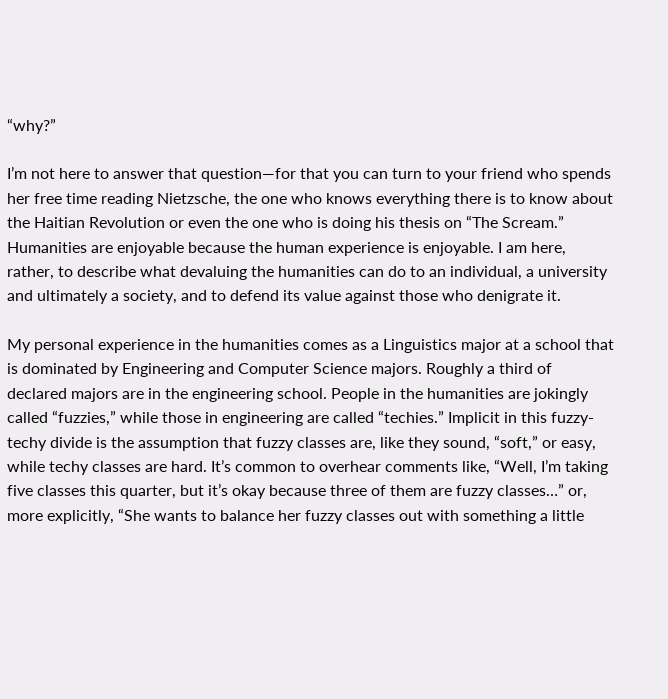“why?”

I’m not here to answer that question—for that you can turn to your friend who spends her free time reading Nietzsche, the one who knows everything there is to know about the Haitian Revolution or even the one who is doing his thesis on “The Scream.” Humanities are enjoyable because the human experience is enjoyable. I am here, rather, to describe what devaluing the humanities can do to an individual, a university and ultimately a society, and to defend its value against those who denigrate it.

My personal experience in the humanities comes as a Linguistics major at a school that is dominated by Engineering and Computer Science majors. Roughly a third of declared majors are in the engineering school. People in the humanities are jokingly called “fuzzies,” while those in engineering are called “techies.” Implicit in this fuzzy-techy divide is the assumption that fuzzy classes are, like they sound, “soft,” or easy, while techy classes are hard. It’s common to overhear comments like, “Well, I’m taking five classes this quarter, but it’s okay because three of them are fuzzy classes…” or, more explicitly, “She wants to balance her fuzzy classes out with something a little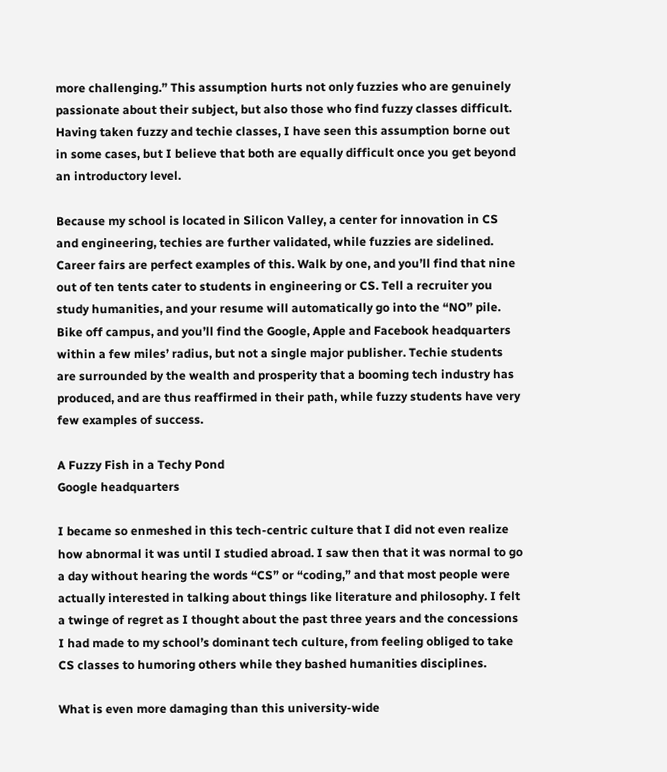more challenging.” This assumption hurts not only fuzzies who are genuinely passionate about their subject, but also those who find fuzzy classes difficult. Having taken fuzzy and techie classes, I have seen this assumption borne out in some cases, but I believe that both are equally difficult once you get beyond an introductory level.

Because my school is located in Silicon Valley, a center for innovation in CS and engineering, techies are further validated, while fuzzies are sidelined. Career fairs are perfect examples of this. Walk by one, and you’ll find that nine out of ten tents cater to students in engineering or CS. Tell a recruiter you study humanities, and your resume will automatically go into the “NO” pile. Bike off campus, and you’ll find the Google, Apple and Facebook headquarters within a few miles’ radius, but not a single major publisher. Techie students are surrounded by the wealth and prosperity that a booming tech industry has produced, and are thus reaffirmed in their path, while fuzzy students have very few examples of success.

A Fuzzy Fish in a Techy Pond
Google headquarters

I became so enmeshed in this tech-centric culture that I did not even realize how abnormal it was until I studied abroad. I saw then that it was normal to go a day without hearing the words “CS” or “coding,” and that most people were actually interested in talking about things like literature and philosophy. I felt a twinge of regret as I thought about the past three years and the concessions I had made to my school’s dominant tech culture, from feeling obliged to take CS classes to humoring others while they bashed humanities disciplines.

What is even more damaging than this university-wide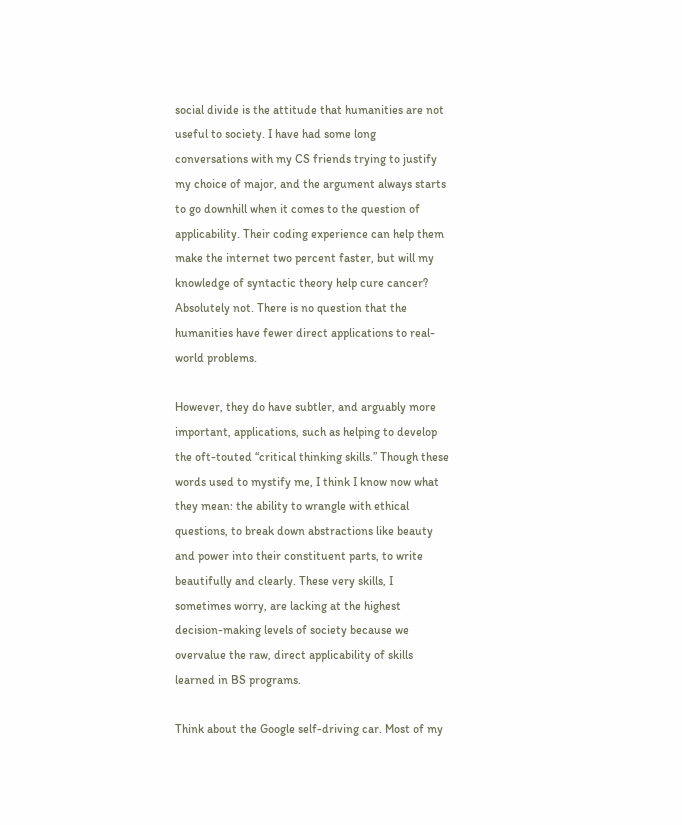social divide is the attitude that humanities are not useful to society. I have had some long conversations with my CS friends trying to justify my choice of major, and the argument always starts to go downhill when it comes to the question of applicability. Their coding experience can help them make the internet two percent faster, but will my knowledge of syntactic theory help cure cancer? Absolutely not. There is no question that the humanities have fewer direct applications to real-world problems.

However, they do have subtler, and arguably more important, applications, such as helping to develop the oft-touted “critical thinking skills.” Though these words used to mystify me, I think I know now what they mean: the ability to wrangle with ethical questions, to break down abstractions like beauty and power into their constituent parts, to write beautifully and clearly. These very skills, I sometimes worry, are lacking at the highest decision-making levels of society because we overvalue the raw, direct applicability of skills learned in BS programs.

Think about the Google self-driving car. Most of my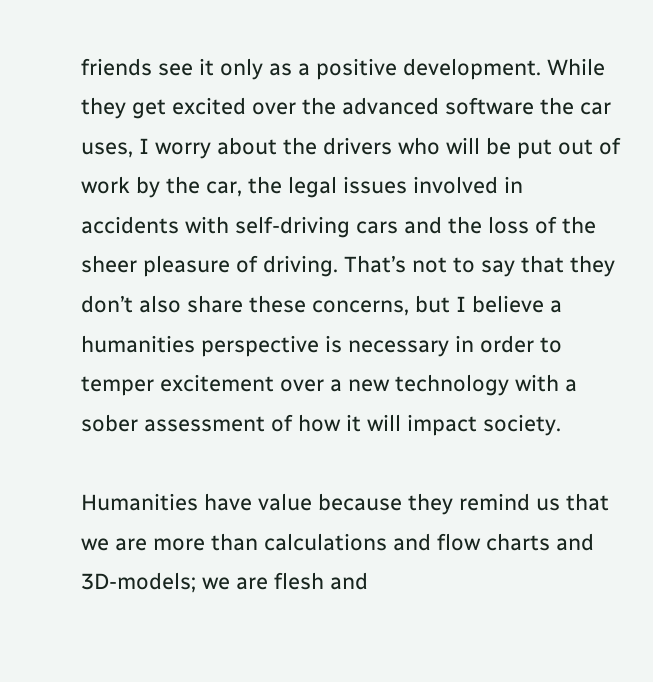friends see it only as a positive development. While they get excited over the advanced software the car uses, I worry about the drivers who will be put out of work by the car, the legal issues involved in accidents with self-driving cars and the loss of the sheer pleasure of driving. That’s not to say that they don’t also share these concerns, but I believe a humanities perspective is necessary in order to temper excitement over a new technology with a sober assessment of how it will impact society.

Humanities have value because they remind us that we are more than calculations and flow charts and 3D-models; we are flesh and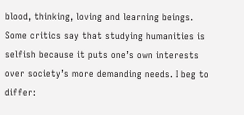blood, thinking, loving and learning beings. Some critics say that studying humanities is selfish because it puts one’s own interests over society’s more demanding needs. I beg to differ: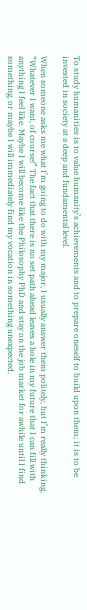To study humanities is to value humanity’s achievements and to prepare oneself to build upon them; it is to be invested in society at a deep and fundamental level.

When someone asks me what I’m going to do with my major, I usually answer them politely, but I’m really thinking, “Whatever I want, of course!” The fact that there is no set path ahead leaves a hole in my future that I can fill with anything I feel like. Maybe I will become like the Philosophy PhD and stay on the job market for awhile until I find something, or maybe I will immediately find my vocation in something unexpected.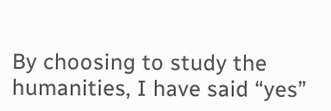By choosing to study the humanities, I have said “yes”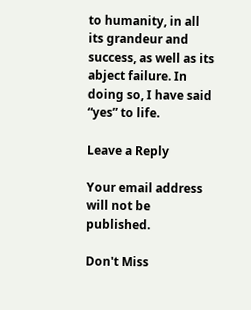to humanity, in all its grandeur and success, as well as its abject failure. In doing so, I have said “yes” to life.

Leave a Reply

Your email address will not be published.

Don't Miss